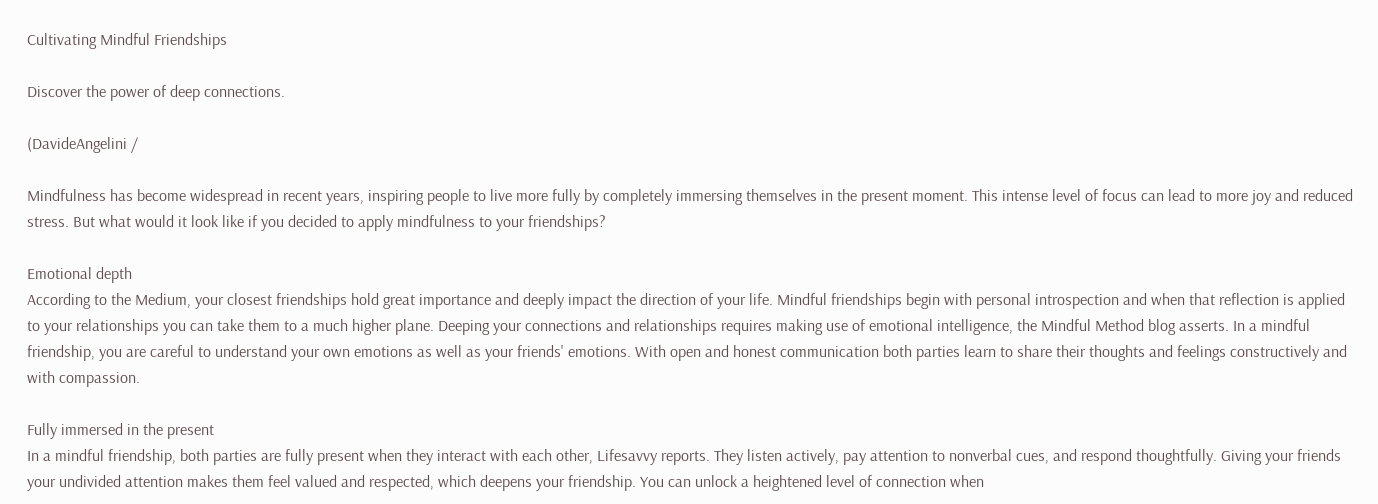Cultivating Mindful Friendships

Discover the power of deep connections.

(DavideAngelini /

Mindfulness has become widespread in recent years, inspiring people to live more fully by completely immersing themselves in the present moment. This intense level of focus can lead to more joy and reduced stress. But what would it look like if you decided to apply mindfulness to your friendships?

Emotional depth
According to the Medium, your closest friendships hold great importance and deeply impact the direction of your life. Mindful friendships begin with personal introspection and when that reflection is applied to your relationships you can take them to a much higher plane. Deeping your connections and relationships requires making use of emotional intelligence, the Mindful Method blog asserts. In a mindful friendship, you are careful to understand your own emotions as well as your friends' emotions. With open and honest communication both parties learn to share their thoughts and feelings constructively and with compassion.

Fully immersed in the present
In a mindful friendship, both parties are fully present when they interact with each other, Lifesavvy reports. They listen actively, pay attention to nonverbal cues, and respond thoughtfully. Giving your friends your undivided attention makes them feel valued and respected, which deepens your friendship. You can unlock a heightened level of connection when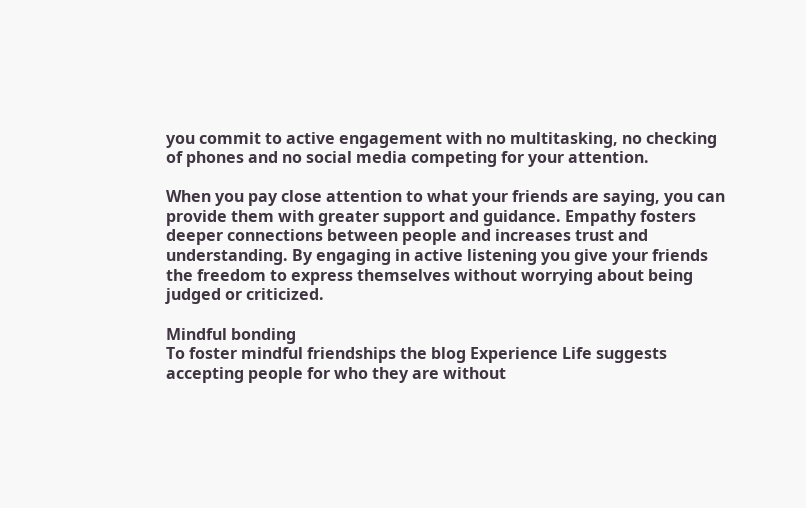you commit to active engagement with no multitasking, no checking of phones and no social media competing for your attention.

When you pay close attention to what your friends are saying, you can provide them with greater support and guidance. Empathy fosters deeper connections between people and increases trust and understanding. By engaging in active listening you give your friends the freedom to express themselves without worrying about being judged or criticized.

Mindful bonding
To foster mindful friendships the blog Experience Life suggests accepting people for who they are without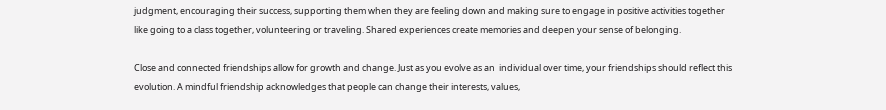judgment, encouraging their success, supporting them when they are feeling down and making sure to engage in positive activities together like going to a class together, volunteering or traveling. Shared experiences create memories and deepen your sense of belonging.

Close and connected friendships allow for growth and change. Just as you evolve as an  individual over time, your friendships should reflect this evolution. A mindful friendship acknowledges that people can change their interests, values,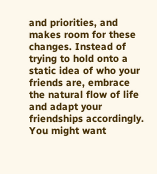and priorities, and makes room for these changes. Instead of trying to hold onto a static idea of who your friends are, embrace the natural flow of life and adapt your friendships accordingly. You might want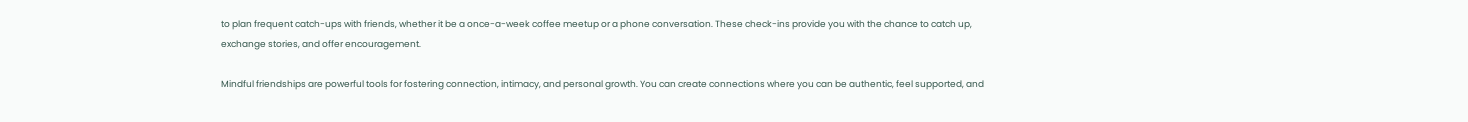to plan frequent catch-ups with friends, whether it be a once-a-week coffee meetup or a phone conversation. These check-ins provide you with the chance to catch up, exchange stories, and offer encouragement.

Mindful friendships are powerful tools for fostering connection, intimacy, and personal growth. You can create connections where you can be authentic, feel supported, and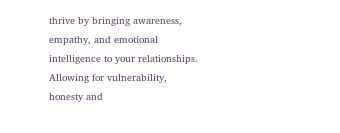thrive by bringing awareness, empathy, and emotional intelligence to your relationships. Allowing for vulnerability, honesty and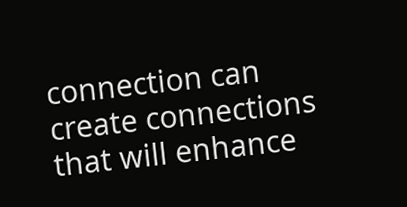connection can create connections that will enhance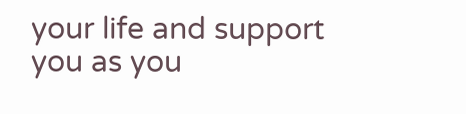your life and support you as you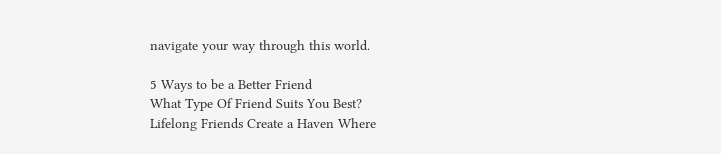navigate your way through this world.

5 Ways to be a Better Friend
What Type Of Friend Suits You Best?
Lifelong Friends Create a Haven Where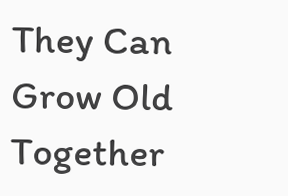They Can Grow Old Together